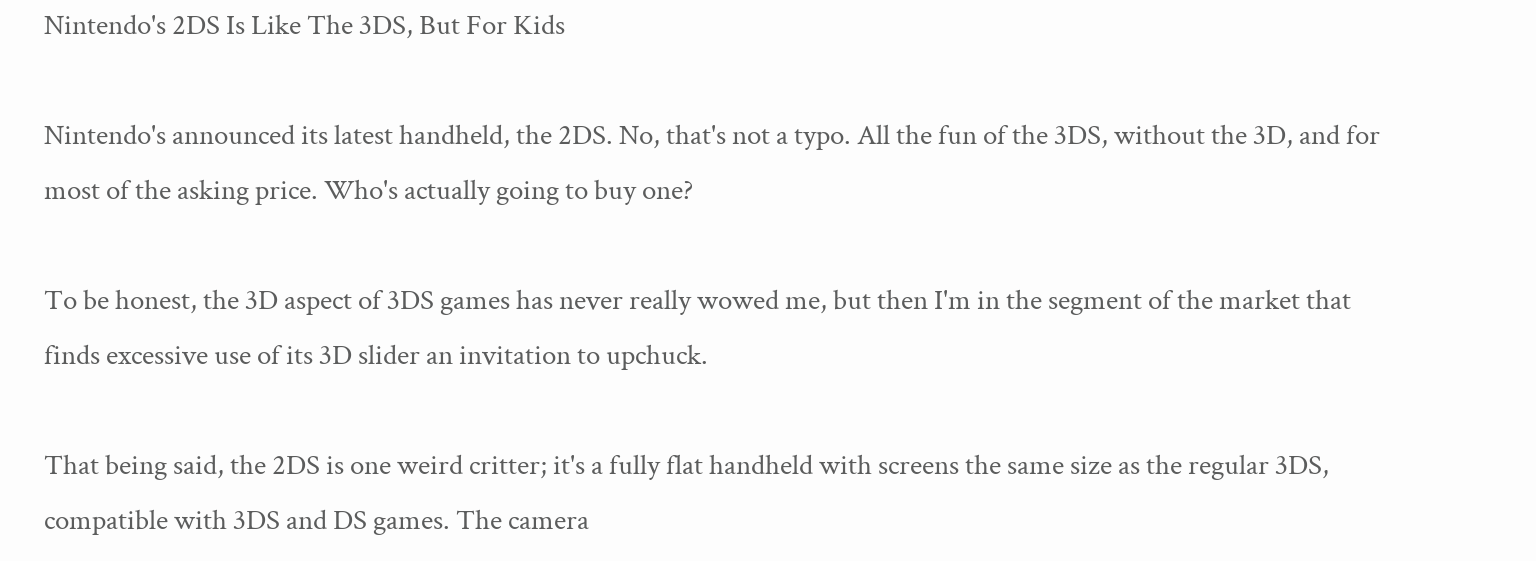Nintendo's 2DS Is Like The 3DS, But For Kids

Nintendo's announced its latest handheld, the 2DS. No, that's not a typo. All the fun of the 3DS, without the 3D, and for most of the asking price. Who's actually going to buy one?

To be honest, the 3D aspect of 3DS games has never really wowed me, but then I'm in the segment of the market that finds excessive use of its 3D slider an invitation to upchuck.

That being said, the 2DS is one weird critter; it's a fully flat handheld with screens the same size as the regular 3DS, compatible with 3DS and DS games. The camera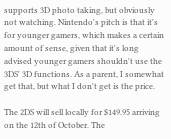supports 3D photo taking, but obviously not watching. Nintendo's pitch is that it's for younger gamers, which makes a certain amount of sense, given that it's long advised younger gamers shouldn't use the 3DS' 3D functions. As a parent, I somewhat get that, but what I don't get is the price.

The 2DS will sell locally for $149.95 arriving on the 12th of October. The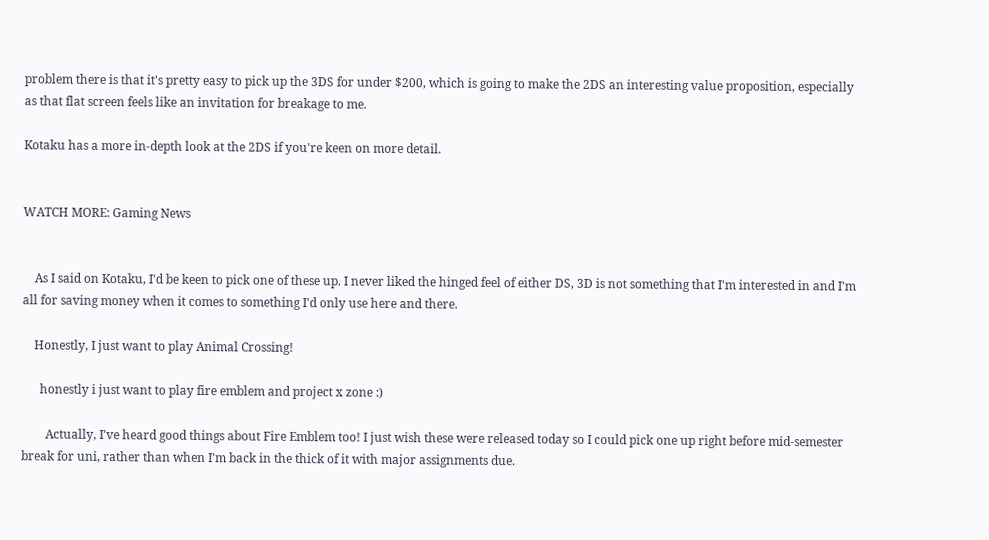problem there is that it's pretty easy to pick up the 3DS for under $200, which is going to make the 2DS an interesting value proposition, especially as that flat screen feels like an invitation for breakage to me.

Kotaku has a more in-depth look at the 2DS if you're keen on more detail.


WATCH MORE: Gaming News


    As I said on Kotaku, I'd be keen to pick one of these up. I never liked the hinged feel of either DS, 3D is not something that I'm interested in and I'm all for saving money when it comes to something I'd only use here and there.

    Honestly, I just want to play Animal Crossing!

      honestly i just want to play fire emblem and project x zone :)

        Actually, I've heard good things about Fire Emblem too! I just wish these were released today so I could pick one up right before mid-semester break for uni, rather than when I'm back in the thick of it with major assignments due.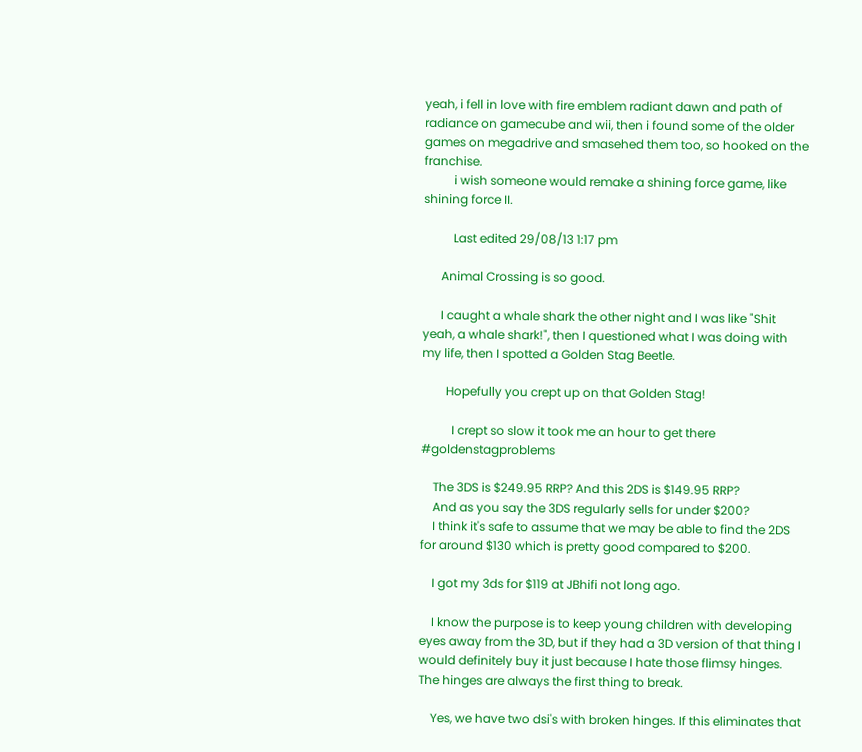yeah, i fell in love with fire emblem radiant dawn and path of radiance on gamecube and wii, then i found some of the older games on megadrive and smasehed them too, so hooked on the franchise.
          i wish someone would remake a shining force game, like shining force II.

          Last edited 29/08/13 1:17 pm

      Animal Crossing is so good.

      I caught a whale shark the other night and I was like "Shit yeah, a whale shark!", then I questioned what I was doing with my life, then I spotted a Golden Stag Beetle.

        Hopefully you crept up on that Golden Stag!

          I crept so slow it took me an hour to get there #goldenstagproblems

    The 3DS is $249.95 RRP? And this 2DS is $149.95 RRP?
    And as you say the 3DS regularly sells for under $200?
    I think it's safe to assume that we may be able to find the 2DS for around $130 which is pretty good compared to $200.

    I got my 3ds for $119 at JBhifi not long ago.

    I know the purpose is to keep young children with developing eyes away from the 3D, but if they had a 3D version of that thing I would definitely buy it just because I hate those flimsy hinges. The hinges are always the first thing to break.

    Yes, we have two dsi's with broken hinges. If this eliminates that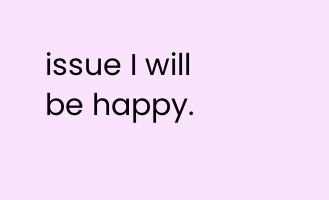issue I will be happy.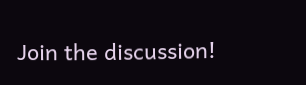Join the discussion!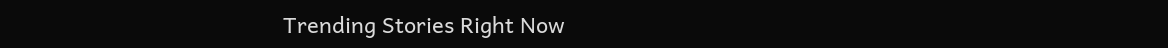Trending Stories Right Now